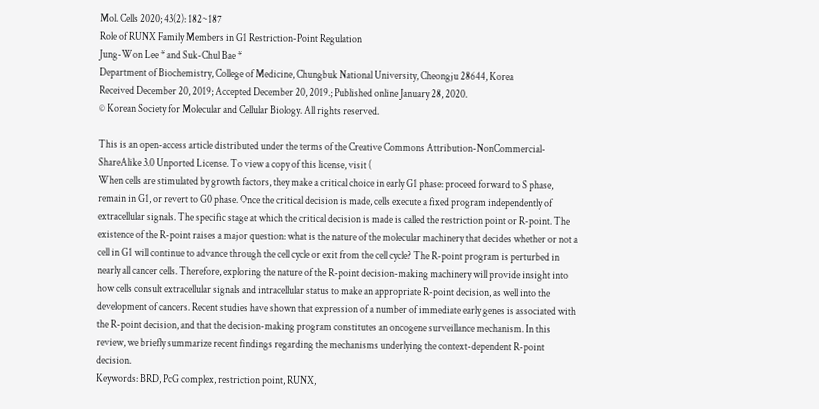Mol. Cells 2020; 43(2): 182~187
Role of RUNX Family Members in G1 Restriction-Point Regulation
Jung-Won Lee * and Suk-Chul Bae *
Department of Biochemistry, College of Medicine, Chungbuk National University, Cheongju 28644, Korea
Received December 20, 2019; Accepted December 20, 2019.; Published online January 28, 2020.
© Korean Society for Molecular and Cellular Biology. All rights reserved.

This is an open-access article distributed under the terms of the Creative Commons Attribution-NonCommercial-ShareAlike 3.0 Unported License. To view a copy of this license, visit (
When cells are stimulated by growth factors, they make a critical choice in early G1 phase: proceed forward to S phase, remain in G1, or revert to G0 phase. Once the critical decision is made, cells execute a fixed program independently of extracellular signals. The specific stage at which the critical decision is made is called the restriction point or R-point. The existence of the R-point raises a major question: what is the nature of the molecular machinery that decides whether or not a cell in G1 will continue to advance through the cell cycle or exit from the cell cycle? The R-point program is perturbed in nearly all cancer cells. Therefore, exploring the nature of the R-point decision-making machinery will provide insight into how cells consult extracellular signals and intracellular status to make an appropriate R-point decision, as well into the development of cancers. Recent studies have shown that expression of a number of immediate early genes is associated with the R-point decision, and that the decision-making program constitutes an oncogene surveillance mechanism. In this review, we briefly summarize recent findings regarding the mechanisms underlying the context-dependent R-point decision.
Keywords: BRD, PcG complex, restriction point, RUNX,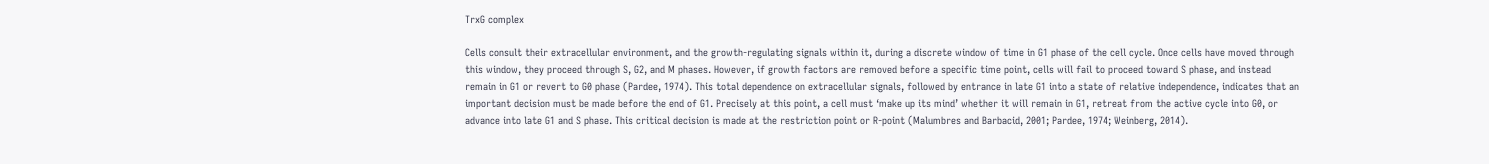TrxG complex

Cells consult their extracellular environment, and the growth-regulating signals within it, during a discrete window of time in G1 phase of the cell cycle. Once cells have moved through this window, they proceed through S, G2, and M phases. However, if growth factors are removed before a specific time point, cells will fail to proceed toward S phase, and instead remain in G1 or revert to G0 phase (Pardee, 1974). This total dependence on extracellular signals, followed by entrance in late G1 into a state of relative independence, indicates that an important decision must be made before the end of G1. Precisely at this point, a cell must ‘make up its mind’ whether it will remain in G1, retreat from the active cycle into G0, or advance into late G1 and S phase. This critical decision is made at the restriction point or R-point (Malumbres and Barbacid, 2001; Pardee, 1974; Weinberg, 2014).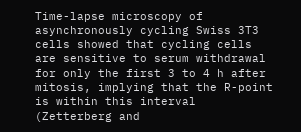Time-lapse microscopy of asynchronously cycling Swiss 3T3 cells showed that cycling cells are sensitive to serum withdrawal for only the first 3 to 4 h after mitosis, implying that the R-point is within this interval (Zetterberg and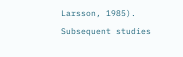Larsson, 1985). Subsequent studies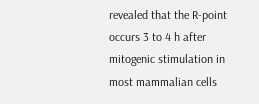revealed that the R-point occurs 3 to 4 h after mitogenic stimulation in most mammalian cells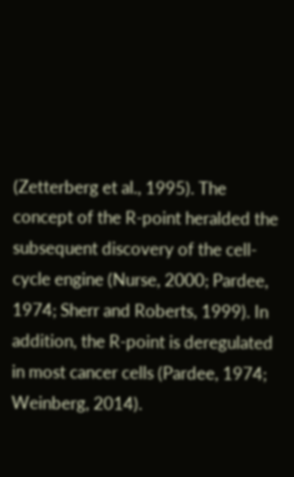(Zetterberg et al., 1995). The concept of the R-point heralded the subsequent discovery of the cell-cycle engine (Nurse, 2000; Pardee, 1974; Sherr and Roberts, 1999). In addition, the R-point is deregulated in most cancer cells (Pardee, 1974; Weinberg, 2014).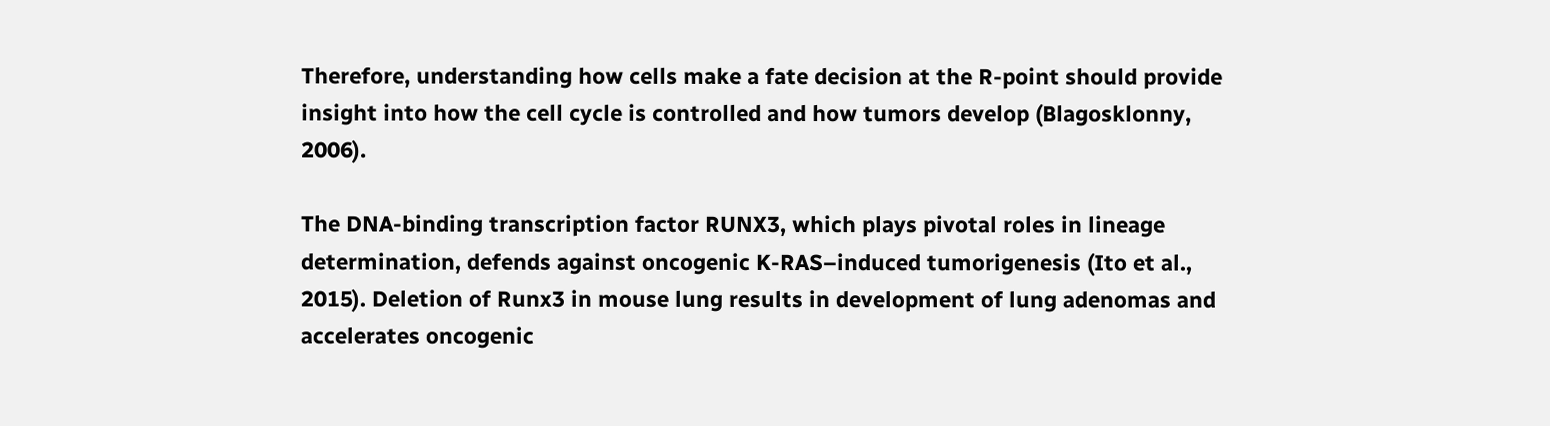Therefore, understanding how cells make a fate decision at the R-point should provide insight into how the cell cycle is controlled and how tumors develop (Blagosklonny, 2006).

The DNA-binding transcription factor RUNX3, which plays pivotal roles in lineage determination, defends against oncogenic K-RAS–induced tumorigenesis (Ito et al., 2015). Deletion of Runx3 in mouse lung results in development of lung adenomas and accelerates oncogenic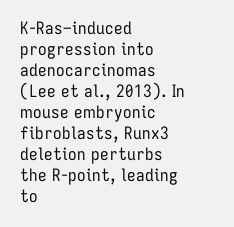K-Ras–induced progression into adenocarcinomas (Lee et al., 2013). In mouse embryonic fibroblasts, Runx3 deletion perturbs the R-point, leading to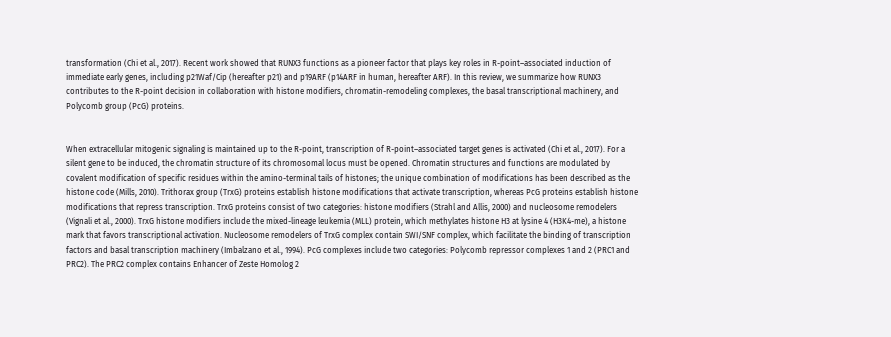transformation (Chi et al., 2017). Recent work showed that RUNX3 functions as a pioneer factor that plays key roles in R-point–associated induction of immediate early genes, including p21Waf/Cip (hereafter p21) and p19ARF (p14ARF in human, hereafter ARF). In this review, we summarize how RUNX3 contributes to the R-point decision in collaboration with histone modifiers, chromatin-remodeling complexes, the basal transcriptional machinery, and Polycomb group (PcG) proteins.


When extracellular mitogenic signaling is maintained up to the R-point, transcription of R-point–associated target genes is activated (Chi et al., 2017). For a silent gene to be induced, the chromatin structure of its chromosomal locus must be opened. Chromatin structures and functions are modulated by covalent modification of specific residues within the amino-terminal tails of histones; the unique combination of modifications has been described as the histone code (Mills, 2010). Trithorax group (TrxG) proteins establish histone modifications that activate transcription, whereas PcG proteins establish histone modifications that repress transcription. TrxG proteins consist of two categories: histone modifiers (Strahl and Allis, 2000) and nucleosome remodelers (Vignali et al., 2000). TrxG histone modifiers include the mixed-lineage leukemia (MLL) protein, which methylates histone H3 at lysine 4 (H3K4-me), a histone mark that favors transcriptional activation. Nucleosome remodelers of TrxG complex contain SWI/SNF complex, which facilitate the binding of transcription factors and basal transcription machinery (Imbalzano et al., 1994). PcG complexes include two categories: Polycomb repressor complexes 1 and 2 (PRC1 and PRC2). The PRC2 complex contains Enhancer of Zeste Homolog 2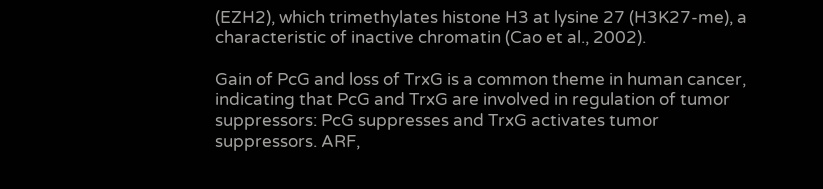(EZH2), which trimethylates histone H3 at lysine 27 (H3K27-me), a characteristic of inactive chromatin (Cao et al., 2002).

Gain of PcG and loss of TrxG is a common theme in human cancer, indicating that PcG and TrxG are involved in regulation of tumor suppressors: PcG suppresses and TrxG activates tumor suppressors. ARF,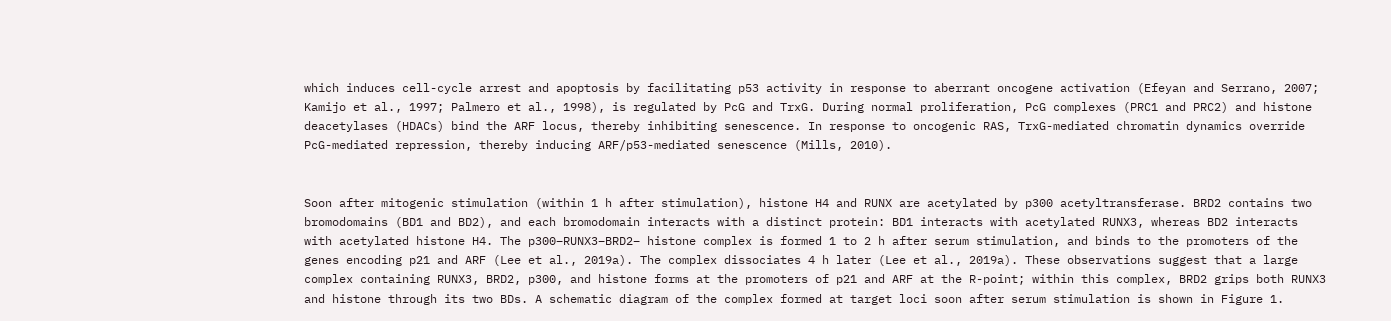which induces cell-cycle arrest and apoptosis by facilitating p53 activity in response to aberrant oncogene activation (Efeyan and Serrano, 2007; Kamijo et al., 1997; Palmero et al., 1998), is regulated by PcG and TrxG. During normal proliferation, PcG complexes (PRC1 and PRC2) and histone deacetylases (HDACs) bind the ARF locus, thereby inhibiting senescence. In response to oncogenic RAS, TrxG-mediated chromatin dynamics override PcG-mediated repression, thereby inducing ARF/p53-mediated senescence (Mills, 2010).


Soon after mitogenic stimulation (within 1 h after stimulation), histone H4 and RUNX are acetylated by p300 acetyltransferase. BRD2 contains two bromodomains (BD1 and BD2), and each bromodomain interacts with a distinct protein: BD1 interacts with acetylated RUNX3, whereas BD2 interacts with acetylated histone H4. The p300–RUNX3–BRD2– histone complex is formed 1 to 2 h after serum stimulation, and binds to the promoters of the genes encoding p21 and ARF (Lee et al., 2019a). The complex dissociates 4 h later (Lee et al., 2019a). These observations suggest that a large complex containing RUNX3, BRD2, p300, and histone forms at the promoters of p21 and ARF at the R-point; within this complex, BRD2 grips both RUNX3 and histone through its two BDs. A schematic diagram of the complex formed at target loci soon after serum stimulation is shown in Figure 1.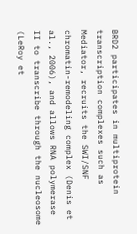BRD2 participates in multiprotein transcription complexes such as Mediator, recruits the SWI/SNF chromatin-remodeling complex (Denis et al., 2006), and allows RNA polymerase II to transcribe through the nucleosome (LeRoy et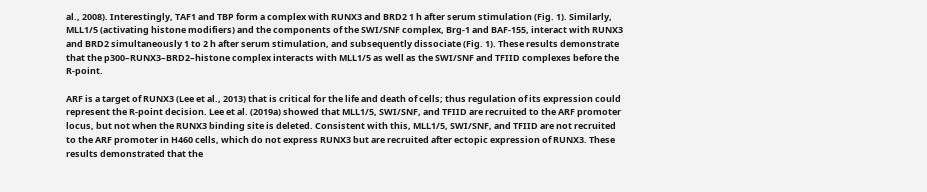al., 2008). Interestingly, TAF1 and TBP form a complex with RUNX3 and BRD2 1 h after serum stimulation (Fig. 1). Similarly, MLL1/5 (activating histone modifiers) and the components of the SWI/SNF complex, Brg-1 and BAF-155, interact with RUNX3 and BRD2 simultaneously 1 to 2 h after serum stimulation, and subsequently dissociate (Fig. 1). These results demonstrate that the p300–RUNX3–BRD2–histone complex interacts with MLL1/5 as well as the SWI/SNF and TFIID complexes before the R-point.

ARF is a target of RUNX3 (Lee et al., 2013) that is critical for the life and death of cells; thus regulation of its expression could represent the R-point decision. Lee et al. (2019a) showed that MLL1/5, SWI/SNF, and TFIID are recruited to the ARF promoter locus, but not when the RUNX3 binding site is deleted. Consistent with this, MLL1/5, SWI/SNF, and TFIID are not recruited to the ARF promoter in H460 cells, which do not express RUNX3 but are recruited after ectopic expression of RUNX3. These results demonstrated that the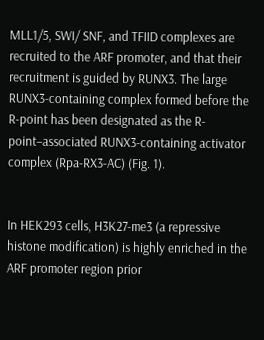MLL1/5, SWI/ SNF, and TFIID complexes are recruited to the ARF promoter, and that their recruitment is guided by RUNX3. The large RUNX3-containing complex formed before the R-point has been designated as the R-point–associated RUNX3-containing activator complex (Rpa-RX3-AC) (Fig. 1).


In HEK293 cells, H3K27-me3 (a repressive histone modification) is highly enriched in the ARF promoter region prior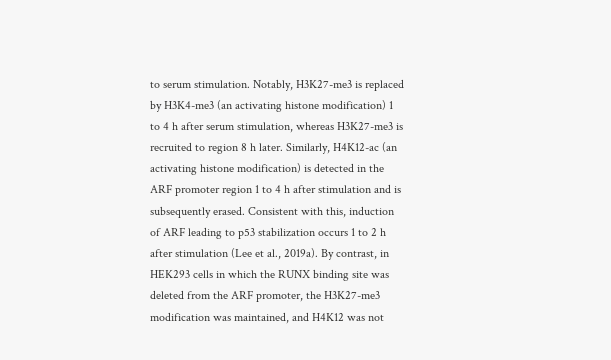to serum stimulation. Notably, H3K27-me3 is replaced by H3K4-me3 (an activating histone modification) 1 to 4 h after serum stimulation, whereas H3K27-me3 is recruited to region 8 h later. Similarly, H4K12-ac (an activating histone modification) is detected in the ARF promoter region 1 to 4 h after stimulation and is subsequently erased. Consistent with this, induction of ARF leading to p53 stabilization occurs 1 to 2 h after stimulation (Lee et al., 2019a). By contrast, in HEK293 cells in which the RUNX binding site was deleted from the ARF promoter, the H3K27-me3 modification was maintained, and H4K12 was not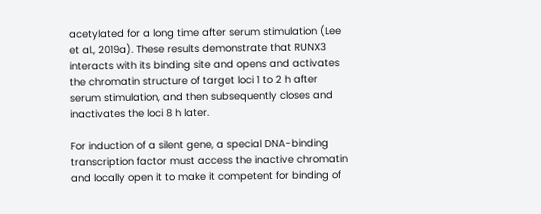acetylated for a long time after serum stimulation (Lee et al., 2019a). These results demonstrate that RUNX3 interacts with its binding site and opens and activates the chromatin structure of target loci 1 to 2 h after serum stimulation, and then subsequently closes and inactivates the loci 8 h later.

For induction of a silent gene, a special DNA-binding transcription factor must access the inactive chromatin and locally open it to make it competent for binding of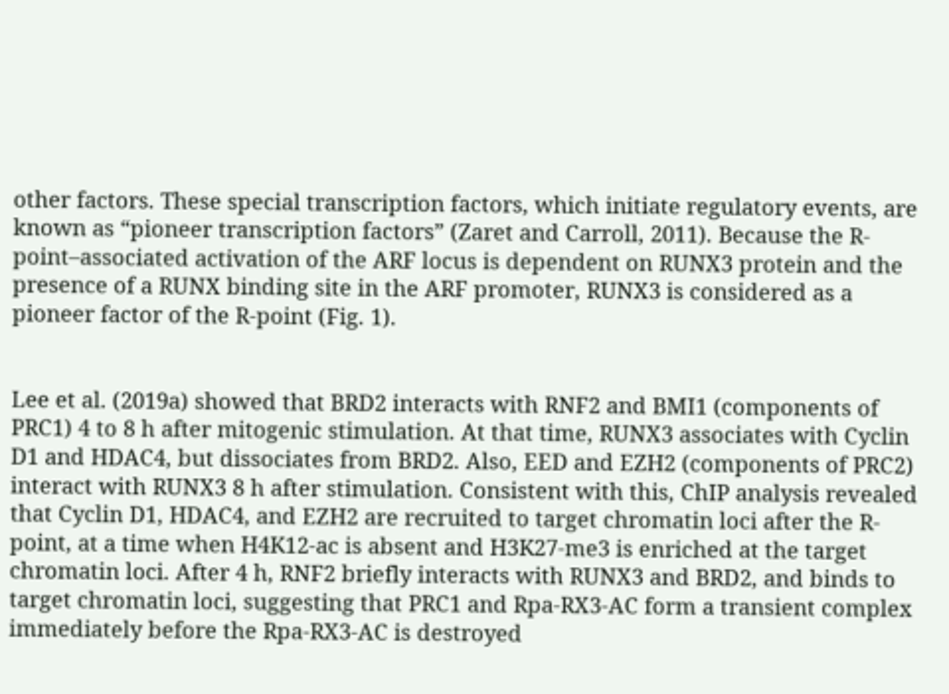other factors. These special transcription factors, which initiate regulatory events, are known as “pioneer transcription factors” (Zaret and Carroll, 2011). Because the R-point–associated activation of the ARF locus is dependent on RUNX3 protein and the presence of a RUNX binding site in the ARF promoter, RUNX3 is considered as a pioneer factor of the R-point (Fig. 1).


Lee et al. (2019a) showed that BRD2 interacts with RNF2 and BMI1 (components of PRC1) 4 to 8 h after mitogenic stimulation. At that time, RUNX3 associates with Cyclin D1 and HDAC4, but dissociates from BRD2. Also, EED and EZH2 (components of PRC2) interact with RUNX3 8 h after stimulation. Consistent with this, ChIP analysis revealed that Cyclin D1, HDAC4, and EZH2 are recruited to target chromatin loci after the R-point, at a time when H4K12-ac is absent and H3K27-me3 is enriched at the target chromatin loci. After 4 h, RNF2 briefly interacts with RUNX3 and BRD2, and binds to target chromatin loci, suggesting that PRC1 and Rpa-RX3-AC form a transient complex immediately before the Rpa-RX3-AC is destroyed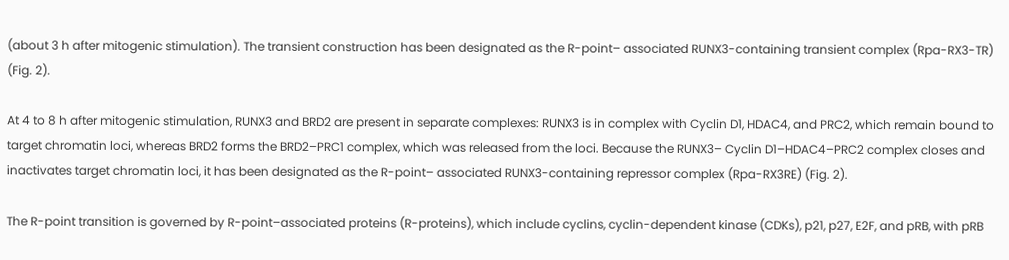(about 3 h after mitogenic stimulation). The transient construction has been designated as the R-point– associated RUNX3-containing transient complex (Rpa-RX3-TR) (Fig. 2).

At 4 to 8 h after mitogenic stimulation, RUNX3 and BRD2 are present in separate complexes: RUNX3 is in complex with Cyclin D1, HDAC4, and PRC2, which remain bound to target chromatin loci, whereas BRD2 forms the BRD2–PRC1 complex, which was released from the loci. Because the RUNX3– Cyclin D1–HDAC4–PRC2 complex closes and inactivates target chromatin loci, it has been designated as the R-point– associated RUNX3-containing repressor complex (Rpa-RX3RE) (Fig. 2).

The R-point transition is governed by R-point–associated proteins (R-proteins), which include cyclins, cyclin-dependent kinase (CDKs), p21, p27, E2F, and pRB, with pRB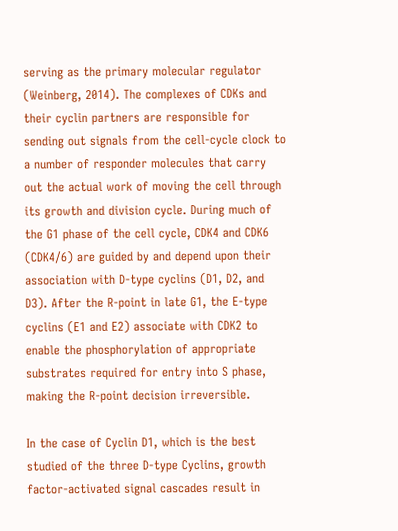serving as the primary molecular regulator (Weinberg, 2014). The complexes of CDKs and their cyclin partners are responsible for sending out signals from the cell-cycle clock to a number of responder molecules that carry out the actual work of moving the cell through its growth and division cycle. During much of the G1 phase of the cell cycle, CDK4 and CDK6 (CDK4/6) are guided by and depend upon their association with D-type cyclins (D1, D2, and D3). After the R-point in late G1, the E-type cyclins (E1 and E2) associate with CDK2 to enable the phosphorylation of appropriate substrates required for entry into S phase, making the R-point decision irreversible.

In the case of Cyclin D1, which is the best studied of the three D-type Cyclins, growth factor-activated signal cascades result in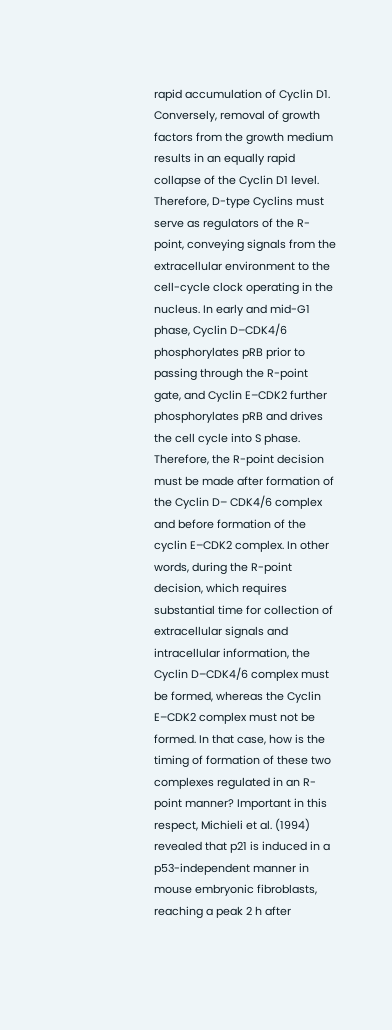rapid accumulation of Cyclin D1. Conversely, removal of growth factors from the growth medium results in an equally rapid collapse of the Cyclin D1 level. Therefore, D-type Cyclins must serve as regulators of the R-point, conveying signals from the extracellular environment to the cell-cycle clock operating in the nucleus. In early and mid-G1 phase, Cyclin D–CDK4/6 phosphorylates pRB prior to passing through the R-point gate, and Cyclin E–CDK2 further phosphorylates pRB and drives the cell cycle into S phase. Therefore, the R-point decision must be made after formation of the Cyclin D– CDK4/6 complex and before formation of the cyclin E–CDK2 complex. In other words, during the R-point decision, which requires substantial time for collection of extracellular signals and intracellular information, the Cyclin D–CDK4/6 complex must be formed, whereas the Cyclin E–CDK2 complex must not be formed. In that case, how is the timing of formation of these two complexes regulated in an R-point manner? Important in this respect, Michieli et al. (1994) revealed that p21 is induced in a p53-independent manner in mouse embryonic fibroblasts, reaching a peak 2 h after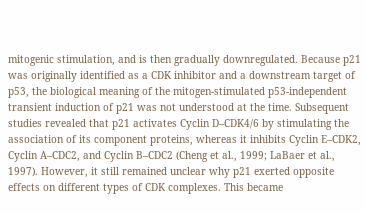mitogenic stimulation, and is then gradually downregulated. Because p21 was originally identified as a CDK inhibitor and a downstream target of p53, the biological meaning of the mitogen-stimulated p53-independent transient induction of p21 was not understood at the time. Subsequent studies revealed that p21 activates Cyclin D–CDK4/6 by stimulating the association of its component proteins, whereas it inhibits Cyclin E–CDK2, Cyclin A–CDC2, and Cyclin B–CDC2 (Cheng et al., 1999; LaBaer et al., 1997). However, it still remained unclear why p21 exerted opposite effects on different types of CDK complexes. This became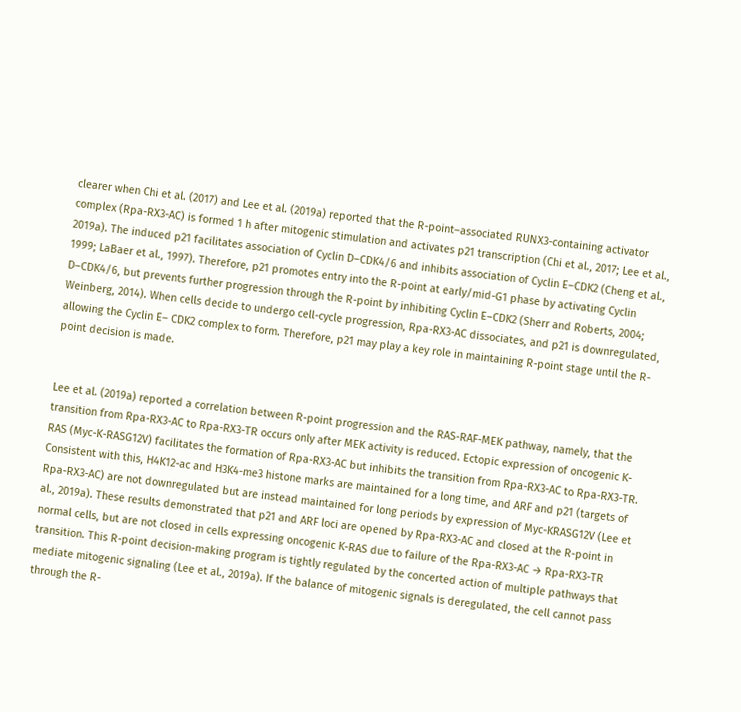clearer when Chi et al. (2017) and Lee et al. (2019a) reported that the R-point–associated RUNX3-containing activator complex (Rpa-RX3-AC) is formed 1 h after mitogenic stimulation and activates p21 transcription (Chi et al., 2017; Lee et al., 2019a). The induced p21 facilitates association of Cyclin D–CDK4/6 and inhibits association of Cyclin E–CDK2 (Cheng et al., 1999; LaBaer et al., 1997). Therefore, p21 promotes entry into the R-point at early/mid-G1 phase by activating Cyclin D–CDK4/6, but prevents further progression through the R-point by inhibiting Cyclin E–CDK2 (Sherr and Roberts, 2004; Weinberg, 2014). When cells decide to undergo cell-cycle progression, Rpa-RX3-AC dissociates, and p21 is downregulated, allowing the Cyclin E– CDK2 complex to form. Therefore, p21 may play a key role in maintaining R-point stage until the R-point decision is made.


Lee et al. (2019a) reported a correlation between R-point progression and the RAS-RAF-MEK pathway, namely, that the transition from Rpa-RX3-AC to Rpa-RX3-TR occurs only after MEK activity is reduced. Ectopic expression of oncogenic K-RAS (Myc-K-RASG12V) facilitates the formation of Rpa-RX3-AC but inhibits the transition from Rpa-RX3-AC to Rpa-RX3-TR. Consistent with this, H4K12-ac and H3K4-me3 histone marks are maintained for a long time, and ARF and p21 (targets of Rpa-RX3-AC) are not downregulated but are instead maintained for long periods by expression of Myc-KRASG12V (Lee et al., 2019a). These results demonstrated that p21 and ARF loci are opened by Rpa-RX3-AC and closed at the R-point in normal cells, but are not closed in cells expressing oncogenic K-RAS due to failure of the Rpa-RX3-AC → Rpa-RX3-TR transition. This R-point decision-making program is tightly regulated by the concerted action of multiple pathways that mediate mitogenic signaling (Lee et al., 2019a). If the balance of mitogenic signals is deregulated, the cell cannot pass through the R-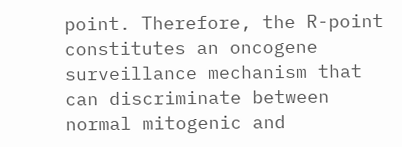point. Therefore, the R-point constitutes an oncogene surveillance mechanism that can discriminate between normal mitogenic and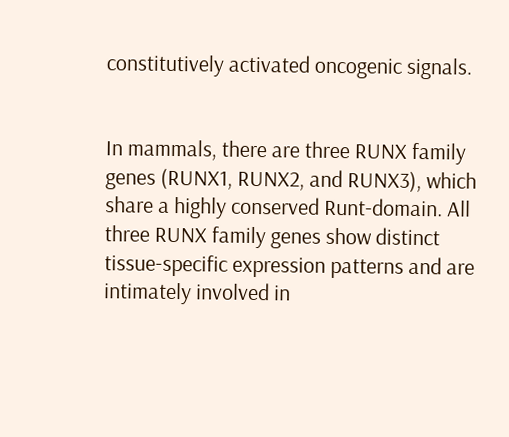constitutively activated oncogenic signals.


In mammals, there are three RUNX family genes (RUNX1, RUNX2, and RUNX3), which share a highly conserved Runt-domain. All three RUNX family genes show distinct tissue-specific expression patterns and are intimately involved in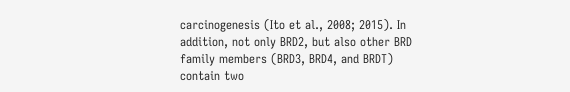carcinogenesis (Ito et al., 2008; 2015). In addition, not only BRD2, but also other BRD family members (BRD3, BRD4, and BRDT) contain two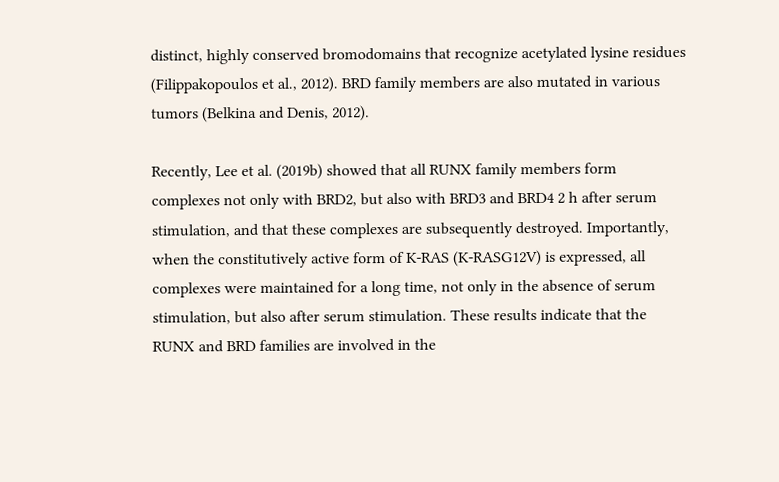distinct, highly conserved bromodomains that recognize acetylated lysine residues (Filippakopoulos et al., 2012). BRD family members are also mutated in various tumors (Belkina and Denis, 2012).

Recently, Lee et al. (2019b) showed that all RUNX family members form complexes not only with BRD2, but also with BRD3 and BRD4 2 h after serum stimulation, and that these complexes are subsequently destroyed. Importantly, when the constitutively active form of K-RAS (K-RASG12V) is expressed, all complexes were maintained for a long time, not only in the absence of serum stimulation, but also after serum stimulation. These results indicate that the RUNX and BRD families are involved in the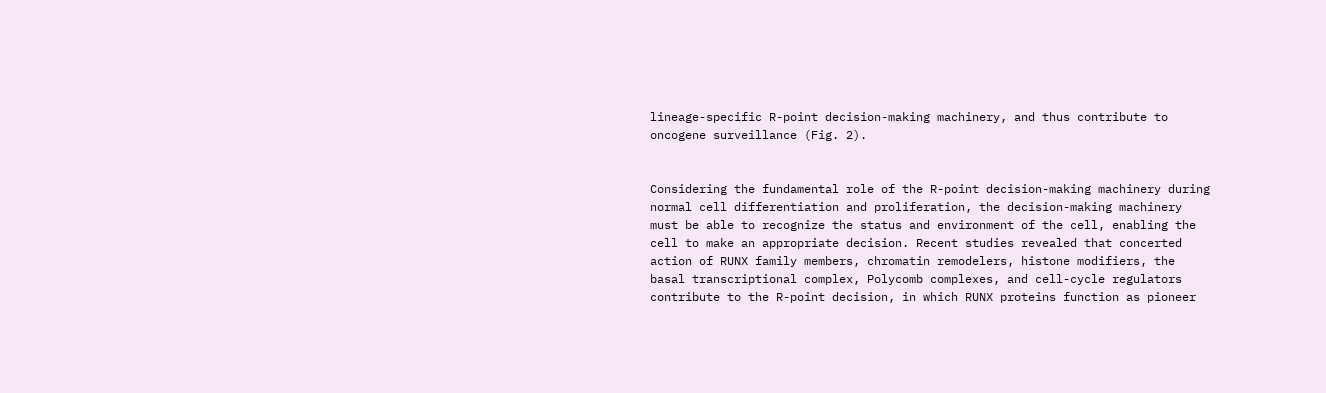lineage-specific R-point decision-making machinery, and thus contribute to oncogene surveillance (Fig. 2).


Considering the fundamental role of the R-point decision-making machinery during normal cell differentiation and proliferation, the decision-making machinery must be able to recognize the status and environment of the cell, enabling the cell to make an appropriate decision. Recent studies revealed that concerted action of RUNX family members, chromatin remodelers, histone modifiers, the basal transcriptional complex, Polycomb complexes, and cell-cycle regulators contribute to the R-point decision, in which RUNX proteins function as pioneer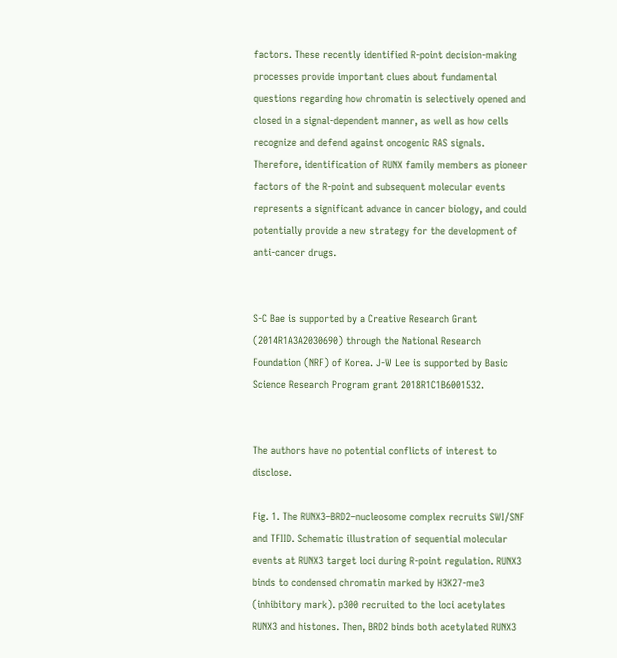factors. These recently identified R-point decision-making processes provide important clues about fundamental questions regarding how chromatin is selectively opened and closed in a signal-dependent manner, as well as how cells recognize and defend against oncogenic RAS signals. Therefore, identification of RUNX family members as pioneer factors of the R-point and subsequent molecular events represents a significant advance in cancer biology, and could potentially provide a new strategy for the development of anti-cancer drugs.


S-C Bae is supported by a Creative Research Grant (2014R1A3A2030690) through the National Research Foundation (NRF) of Korea. J-W Lee is supported by Basic Science Research Program grant 2018R1C1B6001532.


The authors have no potential conflicts of interest to disclose.

Fig. 1. The RUNX3–BRD2–nucleosome complex recruits SWI/SNF and TFIID. Schematic illustration of sequential molecular events at RUNX3 target loci during R-point regulation. RUNX3 binds to condensed chromatin marked by H3K27-me3 (inhibitory mark). p300 recruited to the loci acetylates RUNX3 and histones. Then, BRD2 binds both acetylated RUNX3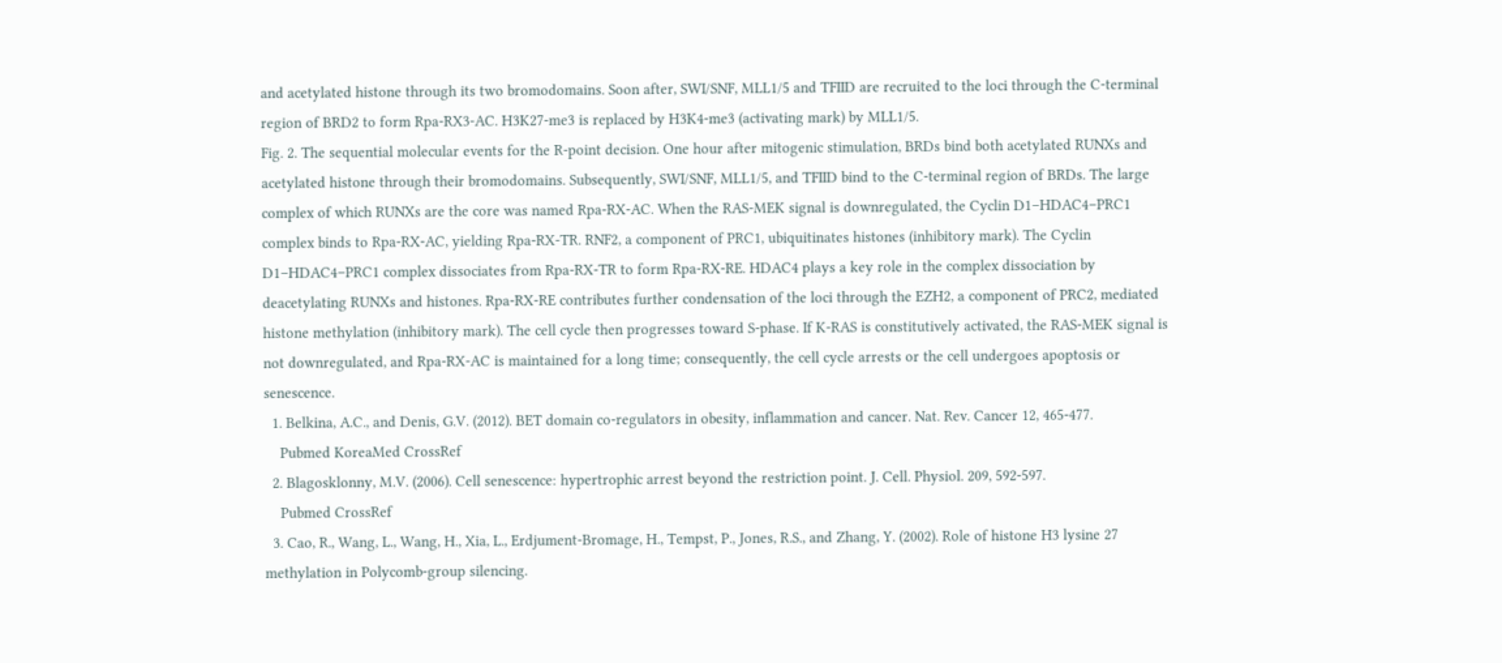and acetylated histone through its two bromodomains. Soon after, SWI/SNF, MLL1/5 and TFIID are recruited to the loci through the C-terminal region of BRD2 to form Rpa-RX3-AC. H3K27-me3 is replaced by H3K4-me3 (activating mark) by MLL1/5.
Fig. 2. The sequential molecular events for the R-point decision. One hour after mitogenic stimulation, BRDs bind both acetylated RUNXs and acetylated histone through their bromodomains. Subsequently, SWI/SNF, MLL1/5, and TFIID bind to the C-terminal region of BRDs. The large complex of which RUNXs are the core was named Rpa-RX-AC. When the RAS-MEK signal is downregulated, the Cyclin D1–HDAC4–PRC1 complex binds to Rpa-RX-AC, yielding Rpa-RX-TR. RNF2, a component of PRC1, ubiquitinates histones (inhibitory mark). The Cyclin D1–HDAC4–PRC1 complex dissociates from Rpa-RX-TR to form Rpa-RX-RE. HDAC4 plays a key role in the complex dissociation by deacetylating RUNXs and histones. Rpa-RX-RE contributes further condensation of the loci through the EZH2, a component of PRC2, mediated histone methylation (inhibitory mark). The cell cycle then progresses toward S-phase. If K-RAS is constitutively activated, the RAS-MEK signal is not downregulated, and Rpa-RX-AC is maintained for a long time; consequently, the cell cycle arrests or the cell undergoes apoptosis or senescence.
  1. Belkina, A.C., and Denis, G.V. (2012). BET domain co-regulators in obesity, inflammation and cancer. Nat. Rev. Cancer 12, 465-477.
    Pubmed KoreaMed CrossRef
  2. Blagosklonny, M.V. (2006). Cell senescence: hypertrophic arrest beyond the restriction point. J. Cell. Physiol. 209, 592-597.
    Pubmed CrossRef
  3. Cao, R., Wang, L., Wang, H., Xia, L., Erdjument-Bromage, H., Tempst, P., Jones, R.S., and Zhang, Y. (2002). Role of histone H3 lysine 27 methylation in Polycomb-group silencing.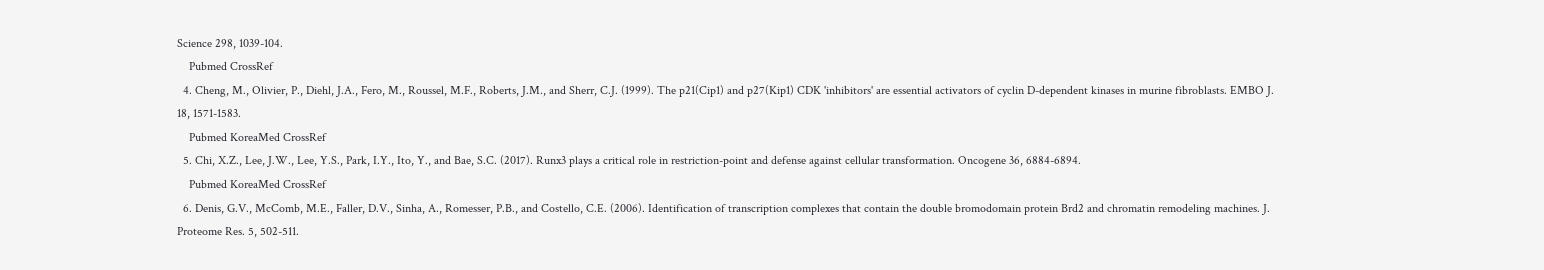Science 298, 1039-104.
    Pubmed CrossRef
  4. Cheng, M., Olivier, P., Diehl, J.A., Fero, M., Roussel, M.F., Roberts, J.M., and Sherr, C.J. (1999). The p21(Cip1) and p27(Kip1) CDK 'inhibitors' are essential activators of cyclin D-dependent kinases in murine fibroblasts. EMBO J. 18, 1571-1583.
    Pubmed KoreaMed CrossRef
  5. Chi, X.Z., Lee, J.W., Lee, Y.S., Park, I.Y., Ito, Y., and Bae, S.C. (2017). Runx3 plays a critical role in restriction-point and defense against cellular transformation. Oncogene 36, 6884-6894.
    Pubmed KoreaMed CrossRef
  6. Denis, G.V., McComb, M.E., Faller, D.V., Sinha, A., Romesser, P.B., and Costello, C.E. (2006). Identification of transcription complexes that contain the double bromodomain protein Brd2 and chromatin remodeling machines. J. Proteome Res. 5, 502-511.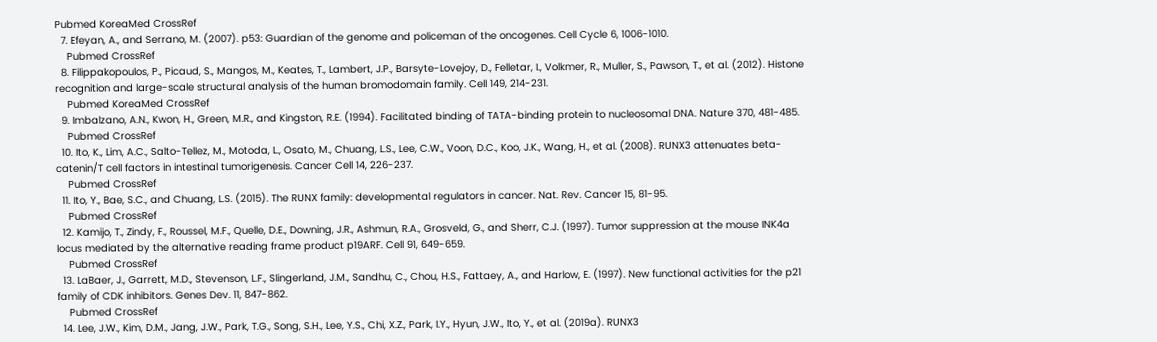Pubmed KoreaMed CrossRef
  7. Efeyan, A., and Serrano, M. (2007). p53: Guardian of the genome and policeman of the oncogenes. Cell Cycle 6, 1006-1010.
    Pubmed CrossRef
  8. Filippakopoulos, P., Picaud, S., Mangos, M., Keates, T., Lambert, J.P., Barsyte-Lovejoy, D., Felletar, I., Volkmer, R., Muller, S., Pawson, T., et al. (2012). Histone recognition and large-scale structural analysis of the human bromodomain family. Cell 149, 214-231.
    Pubmed KoreaMed CrossRef
  9. Imbalzano, A.N., Kwon, H., Green, M.R., and Kingston, R.E. (1994). Facilitated binding of TATA-binding protein to nucleosomal DNA. Nature 370, 481-485.
    Pubmed CrossRef
  10. Ito, K., Lim, A.C., Salto-Tellez, M., Motoda, L., Osato, M., Chuang, L.S., Lee, C.W., Voon, D.C., Koo, J.K., Wang, H., et al. (2008). RUNX3 attenuates beta-catenin/T cell factors in intestinal tumorigenesis. Cancer Cell 14, 226-237.
    Pubmed CrossRef
  11. Ito, Y., Bae, S.C., and Chuang, L.S. (2015). The RUNX family: developmental regulators in cancer. Nat. Rev. Cancer 15, 81-95.
    Pubmed CrossRef
  12. Kamijo, T., Zindy, F., Roussel, M.F., Quelle, D.E., Downing, J.R., Ashmun, R.A., Grosveld, G., and Sherr, C.J. (1997). Tumor suppression at the mouse INK4a locus mediated by the alternative reading frame product p19ARF. Cell 91, 649-659.
    Pubmed CrossRef
  13. LaBaer, J., Garrett, M.D., Stevenson, L.F., Slingerland, J.M., Sandhu, C., Chou, H.S., Fattaey, A., and Harlow, E. (1997). New functional activities for the p21 family of CDK inhibitors. Genes Dev. 11, 847-862.
    Pubmed CrossRef
  14. Lee, J.W., Kim, D.M., Jang, J.W., Park, T.G., Song, S.H., Lee, Y.S., Chi, X.Z., Park, I.Y., Hyun, J.W., Ito, Y., et al. (2019a). RUNX3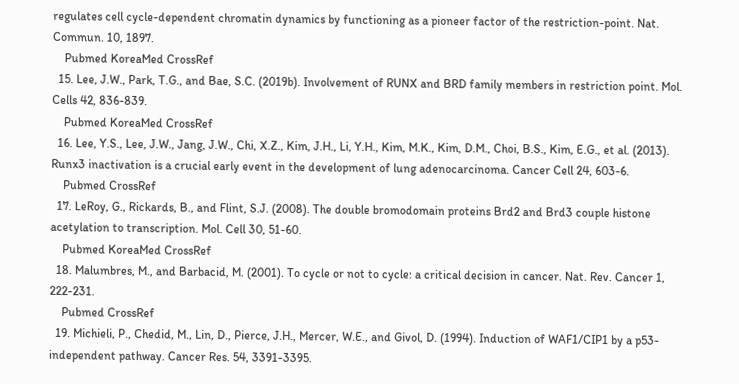regulates cell cycle-dependent chromatin dynamics by functioning as a pioneer factor of the restriction-point. Nat. Commun. 10, 1897.
    Pubmed KoreaMed CrossRef
  15. Lee, J.W., Park, T.G., and Bae, S.C. (2019b). Involvement of RUNX and BRD family members in restriction point. Mol. Cells 42, 836-839.
    Pubmed KoreaMed CrossRef
  16. Lee, Y.S., Lee, J.W., Jang, J.W., Chi, X.Z., Kim, J.H., Li, Y.H., Kim, M.K., Kim, D.M., Choi, B.S., Kim, E.G., et al. (2013). Runx3 inactivation is a crucial early event in the development of lung adenocarcinoma. Cancer Cell 24, 603-6.
    Pubmed CrossRef
  17. LeRoy, G., Rickards, B., and Flint, S.J. (2008). The double bromodomain proteins Brd2 and Brd3 couple histone acetylation to transcription. Mol. Cell 30, 51-60.
    Pubmed KoreaMed CrossRef
  18. Malumbres, M., and Barbacid, M. (2001). To cycle or not to cycle: a critical decision in cancer. Nat. Rev. Cancer 1, 222-231.
    Pubmed CrossRef
  19. Michieli, P., Chedid, M., Lin, D., Pierce, J.H., Mercer, W.E., and Givol, D. (1994). Induction of WAF1/CIP1 by a p53-independent pathway. Cancer Res. 54, 3391-3395.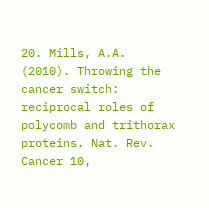20. Mills, A.A. (2010). Throwing the cancer switch: reciprocal roles of polycomb and trithorax proteins. Nat. Rev. Cancer 10,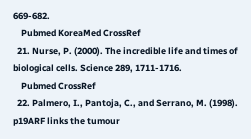669-682.
    Pubmed KoreaMed CrossRef
  21. Nurse, P. (2000). The incredible life and times of biological cells. Science 289, 1711-1716.
    Pubmed CrossRef
  22. Palmero, I., Pantoja, C., and Serrano, M. (1998). p19ARF links the tumour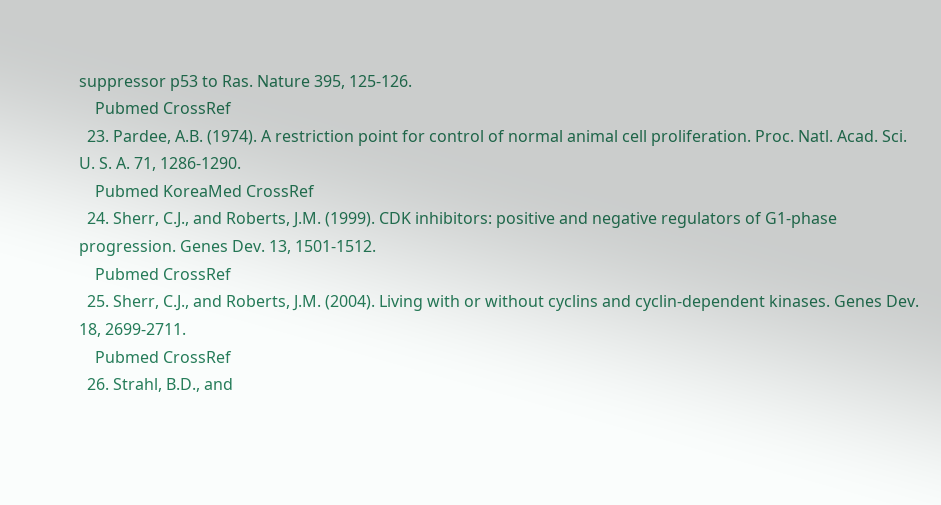suppressor p53 to Ras. Nature 395, 125-126.
    Pubmed CrossRef
  23. Pardee, A.B. (1974). A restriction point for control of normal animal cell proliferation. Proc. Natl. Acad. Sci. U. S. A. 71, 1286-1290.
    Pubmed KoreaMed CrossRef
  24. Sherr, C.J., and Roberts, J.M. (1999). CDK inhibitors: positive and negative regulators of G1-phase progression. Genes Dev. 13, 1501-1512.
    Pubmed CrossRef
  25. Sherr, C.J., and Roberts, J.M. (2004). Living with or without cyclins and cyclin-dependent kinases. Genes Dev. 18, 2699-2711.
    Pubmed CrossRef
  26. Strahl, B.D., and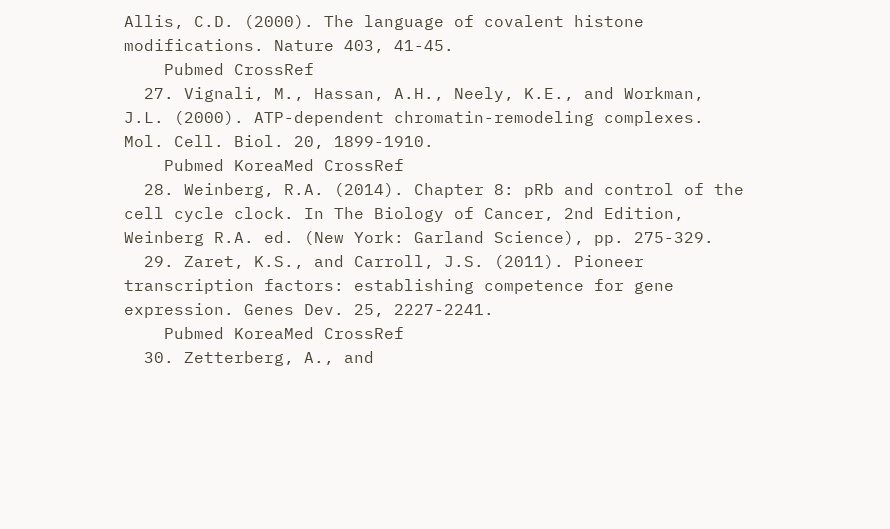Allis, C.D. (2000). The language of covalent histone modifications. Nature 403, 41-45.
    Pubmed CrossRef
  27. Vignali, M., Hassan, A.H., Neely, K.E., and Workman, J.L. (2000). ATP-dependent chromatin-remodeling complexes. Mol. Cell. Biol. 20, 1899-1910.
    Pubmed KoreaMed CrossRef
  28. Weinberg, R.A. (2014). Chapter 8: pRb and control of the cell cycle clock. In The Biology of Cancer, 2nd Edition, Weinberg R.A. ed. (New York: Garland Science), pp. 275-329.
  29. Zaret, K.S., and Carroll, J.S. (2011). Pioneer transcription factors: establishing competence for gene expression. Genes Dev. 25, 2227-2241.
    Pubmed KoreaMed CrossRef
  30. Zetterberg, A., and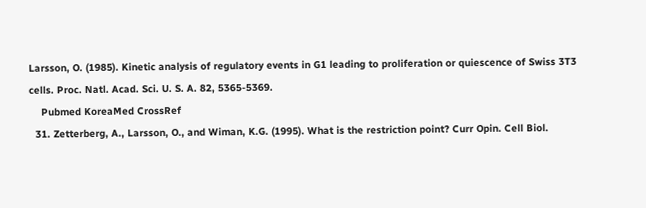Larsson, O. (1985). Kinetic analysis of regulatory events in G1 leading to proliferation or quiescence of Swiss 3T3 cells. Proc. Natl. Acad. Sci. U. S. A. 82, 5365-5369.
    Pubmed KoreaMed CrossRef
  31. Zetterberg, A., Larsson, O., and Wiman, K.G. (1995). What is the restriction point? Curr Opin. Cell Biol.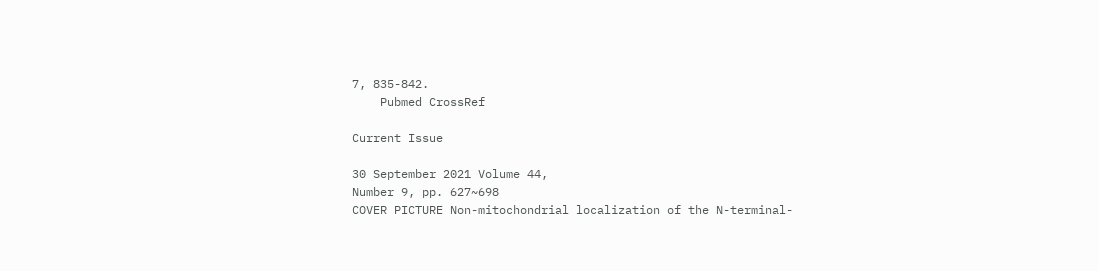7, 835-842.
    Pubmed CrossRef

Current Issue

30 September 2021 Volume 44,
Number 9, pp. 627~698
COVER PICTURE Non-mitochondrial localization of the N-terminal-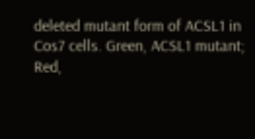deleted mutant form of ACSL1 in Cos7 cells. Green, ACSL1 mutant; Red,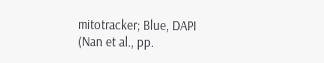mitotracker; Blue, DAPI (Nan et al., pp.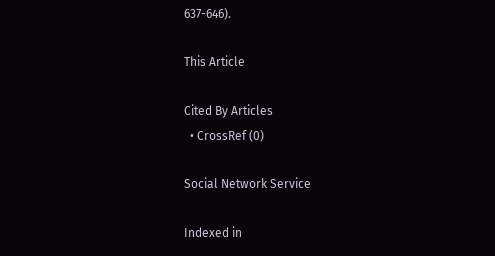637-646).

This Article

Cited By Articles
  • CrossRef (0)

Social Network Service

Indexed in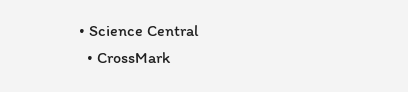• Science Central
  • CrossMark